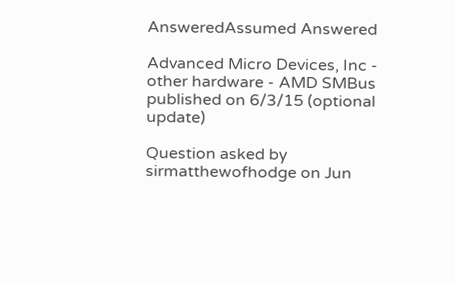AnsweredAssumed Answered

Advanced Micro Devices, Inc - other hardware - AMD SMBus published on 6/3/15 (optional update)

Question asked by sirmatthewofhodge on Jun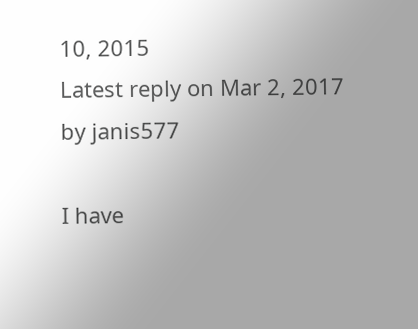10, 2015
Latest reply on Mar 2, 2017 by janis577

I have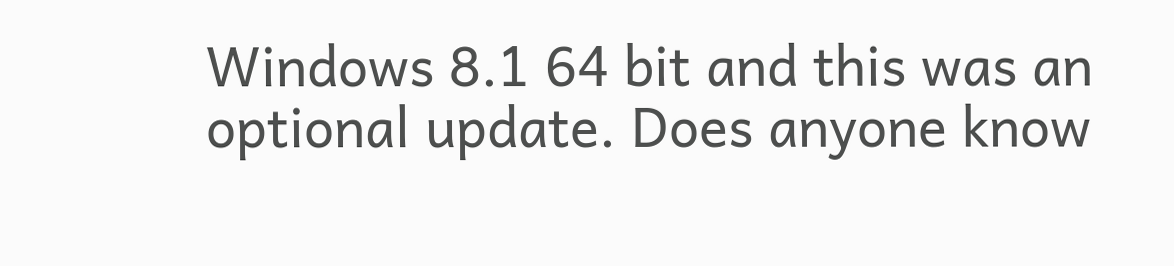Windows 8.1 64 bit and this was an optional update. Does anyone know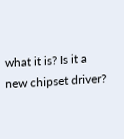what it is? Is it a new chipset driver?